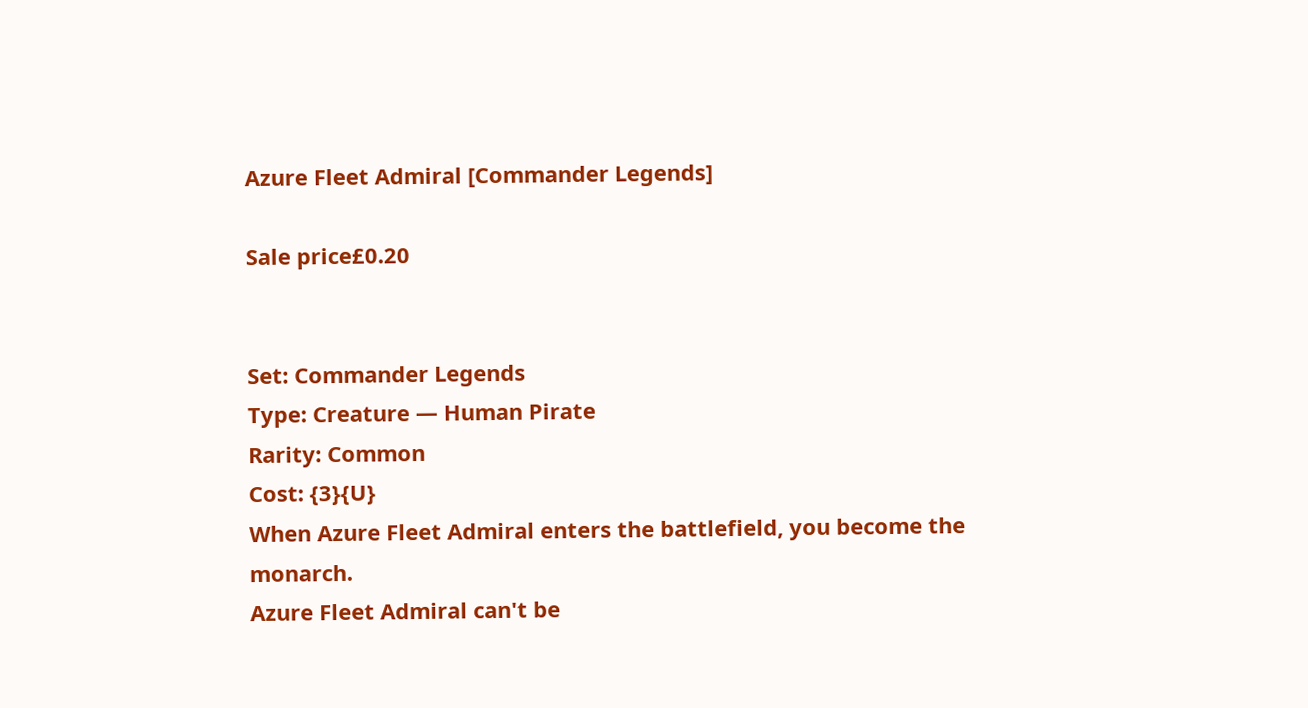Azure Fleet Admiral [Commander Legends]

Sale price£0.20


Set: Commander Legends
Type: Creature — Human Pirate
Rarity: Common
Cost: {3}{U}
When Azure Fleet Admiral enters the battlefield, you become the monarch.
Azure Fleet Admiral can't be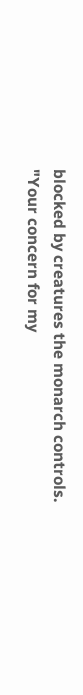blocked by creatures the monarch controls.
"Your concern for my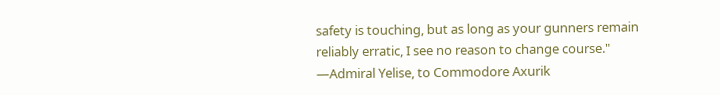safety is touching, but as long as your gunners remain reliably erratic, I see no reason to change course." —Admiral Yelise, to Commodore Axurik